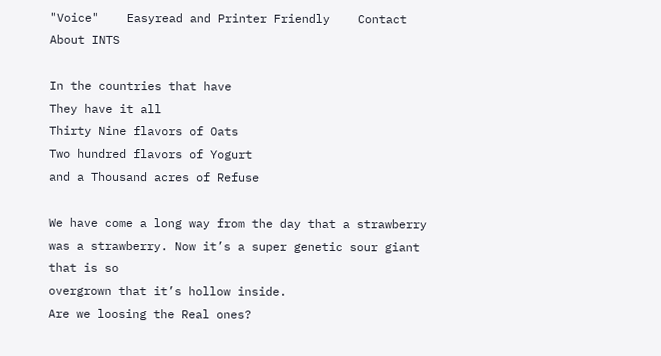"Voice"    Easyread and Printer Friendly    Contact    About INTS

In the countries that have
They have it all
Thirty Nine flavors of Oats
Two hundred flavors of Yogurt
and a Thousand acres of Refuse

We have come a long way from the day that a strawberry
was a strawberry. Now it’s a super genetic sour giant that is so
overgrown that it’s hollow inside.
Are we loosing the Real ones?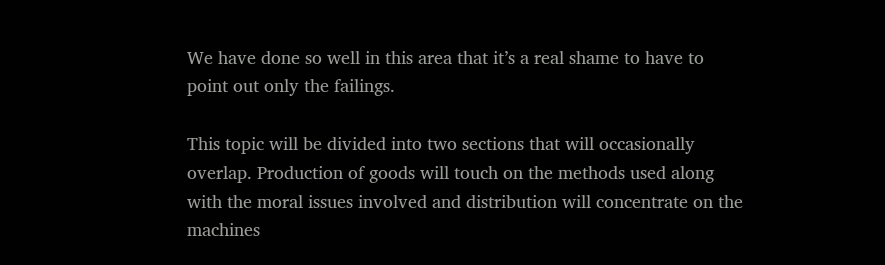We have done so well in this area that it’s a real shame to have to point out only the failings.

This topic will be divided into two sections that will occasionally overlap. Production of goods will touch on the methods used along with the moral issues involved and distribution will concentrate on the machines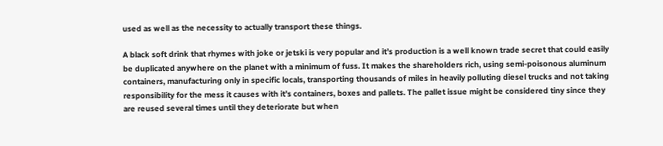used as well as the necessity to actually transport these things.

A black soft drink that rhymes with joke or jetski is very popular and it’s production is a well known trade secret that could easily be duplicated anywhere on the planet with a minimum of fuss. It makes the shareholders rich, using semi-poisonous aluminum containers, manufacturing only in specific locals, transporting thousands of miles in heavily polluting diesel trucks and not taking responsibility for the mess it causes with it’s containers, boxes and pallets. The pallet issue might be considered tiny since they are reused several times until they deteriorate but when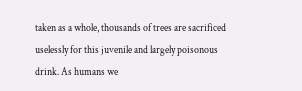taken as a whole, thousands of trees are sacrificed uselessly for this juvenile and largely poisonous drink. As humans we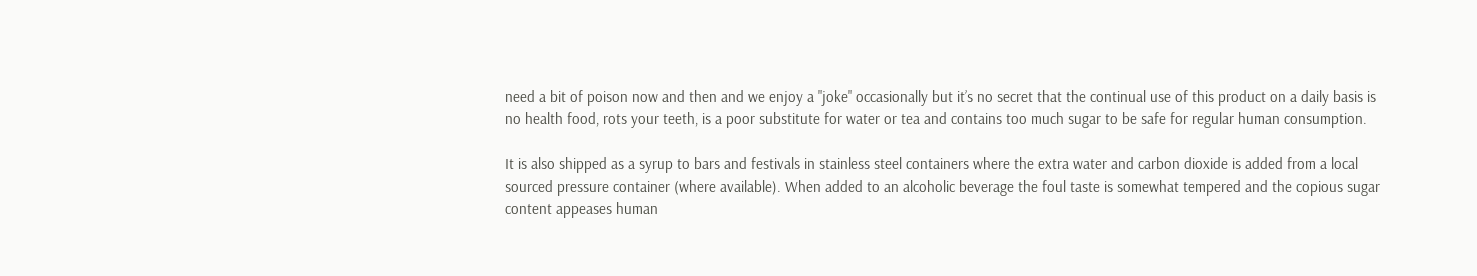need a bit of poison now and then and we enjoy a "joke" occasionally but it’s no secret that the continual use of this product on a daily basis is no health food, rots your teeth, is a poor substitute for water or tea and contains too much sugar to be safe for regular human consumption.

It is also shipped as a syrup to bars and festivals in stainless steel containers where the extra water and carbon dioxide is added from a local sourced pressure container (where available). When added to an alcoholic beverage the foul taste is somewhat tempered and the copious sugar content appeases human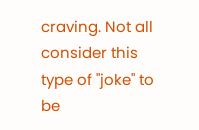craving. Not all consider this type of "joke" to be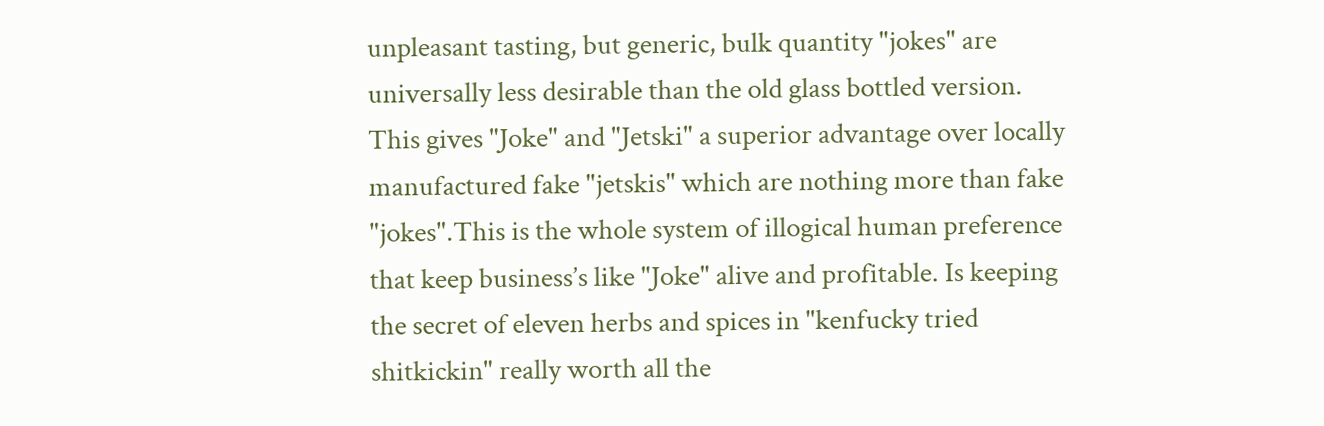unpleasant tasting, but generic, bulk quantity "jokes" are universally less desirable than the old glass bottled version. This gives "Joke" and "Jetski" a superior advantage over locally manufactured fake "jetskis" which are nothing more than fake "jokes".This is the whole system of illogical human preference that keep business’s like "Joke" alive and profitable. Is keeping the secret of eleven herbs and spices in "kenfucky tried shitkickin" really worth all the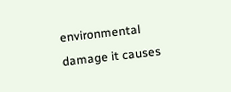environmental damage it causes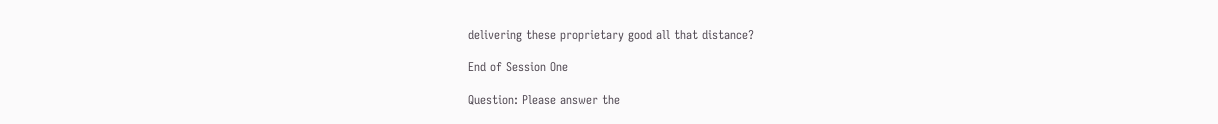delivering these proprietary good all that distance?

End of Session One

Question: Please answer the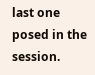last one posed in the session.